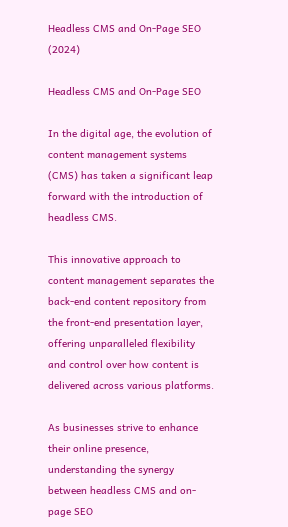Headless CMS and On-Page SEO (2024)

Headless CMS and On-Page SEO

In the digital age, the evolution of content management systems (CMS) has taken a significant leap forward with the introduction of headless CMS.

This innovative approach to content management separates the back-end content repository from the front-end presentation layer, offering unparalleled flexibility and control over how content is delivered across various platforms.

As businesses strive to enhance their online presence, understanding the synergy between headless CMS and on-page SEO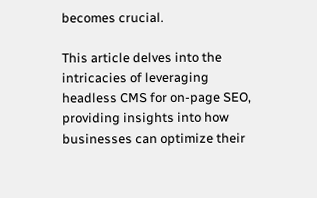becomes crucial.

This article delves into the intricacies of leveraging headless CMS for on-page SEO, providing insights into how businesses can optimize their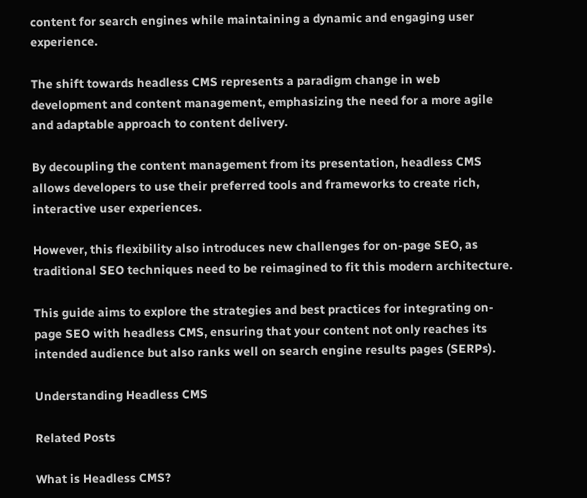content for search engines while maintaining a dynamic and engaging user experience.

The shift towards headless CMS represents a paradigm change in web development and content management, emphasizing the need for a more agile and adaptable approach to content delivery.

By decoupling the content management from its presentation, headless CMS allows developers to use their preferred tools and frameworks to create rich, interactive user experiences.

However, this flexibility also introduces new challenges for on-page SEO, as traditional SEO techniques need to be reimagined to fit this modern architecture.

This guide aims to explore the strategies and best practices for integrating on-page SEO with headless CMS, ensuring that your content not only reaches its intended audience but also ranks well on search engine results pages (SERPs).

Understanding Headless CMS

Related Posts

What is Headless CMS?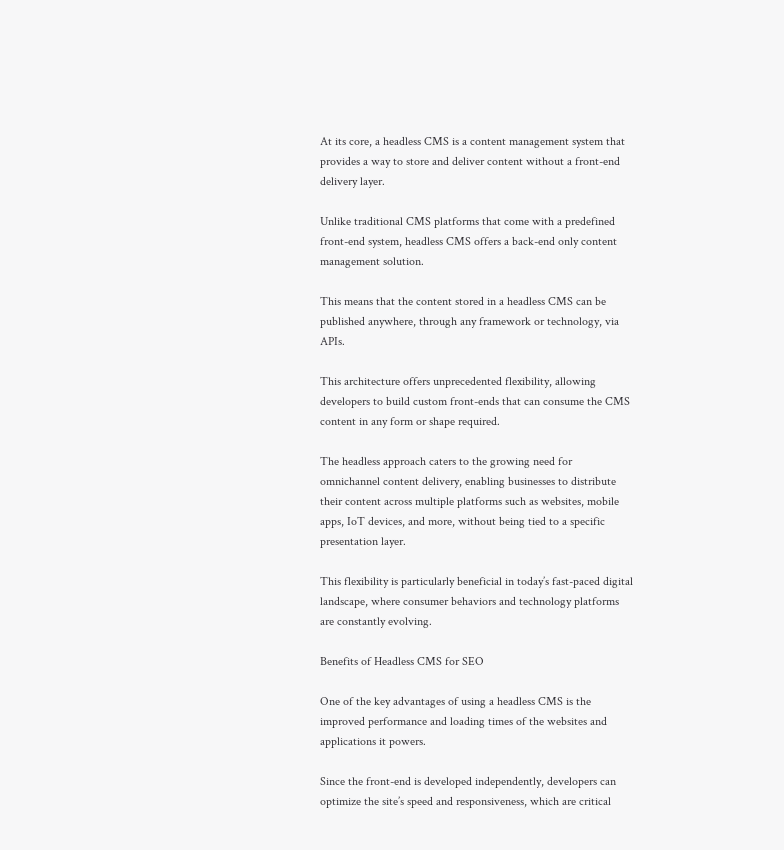At its core, a headless CMS is a content management system that provides a way to store and deliver content without a front-end delivery layer.

Unlike traditional CMS platforms that come with a predefined front-end system, headless CMS offers a back-end only content management solution.

This means that the content stored in a headless CMS can be published anywhere, through any framework or technology, via APIs.

This architecture offers unprecedented flexibility, allowing developers to build custom front-ends that can consume the CMS content in any form or shape required.

The headless approach caters to the growing need for omnichannel content delivery, enabling businesses to distribute their content across multiple platforms such as websites, mobile apps, IoT devices, and more, without being tied to a specific presentation layer.

This flexibility is particularly beneficial in today’s fast-paced digital landscape, where consumer behaviors and technology platforms are constantly evolving.

Benefits of Headless CMS for SEO

One of the key advantages of using a headless CMS is the improved performance and loading times of the websites and applications it powers.

Since the front-end is developed independently, developers can optimize the site’s speed and responsiveness, which are critical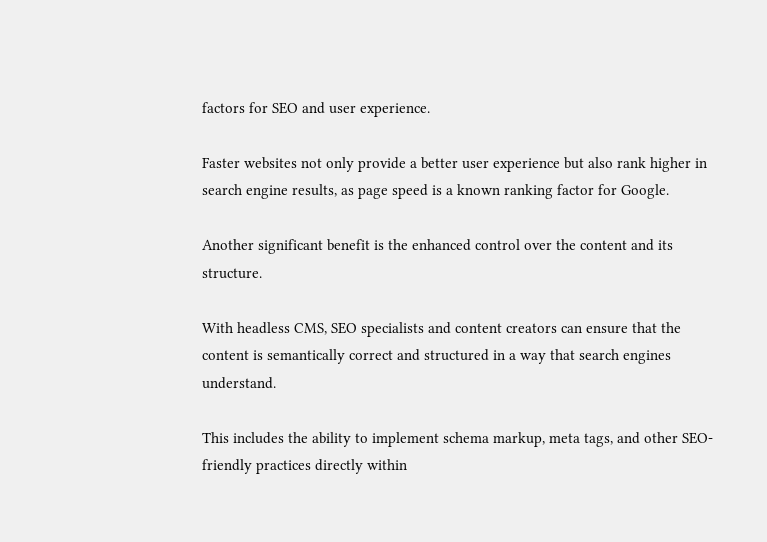factors for SEO and user experience.

Faster websites not only provide a better user experience but also rank higher in search engine results, as page speed is a known ranking factor for Google.

Another significant benefit is the enhanced control over the content and its structure.

With headless CMS, SEO specialists and content creators can ensure that the content is semantically correct and structured in a way that search engines understand.

This includes the ability to implement schema markup, meta tags, and other SEO-friendly practices directly within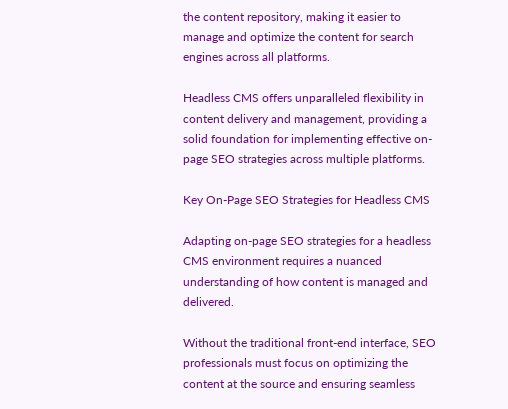the content repository, making it easier to manage and optimize the content for search engines across all platforms.

Headless CMS offers unparalleled flexibility in content delivery and management, providing a solid foundation for implementing effective on-page SEO strategies across multiple platforms.

Key On-Page SEO Strategies for Headless CMS

Adapting on-page SEO strategies for a headless CMS environment requires a nuanced understanding of how content is managed and delivered.

Without the traditional front-end interface, SEO professionals must focus on optimizing the content at the source and ensuring seamless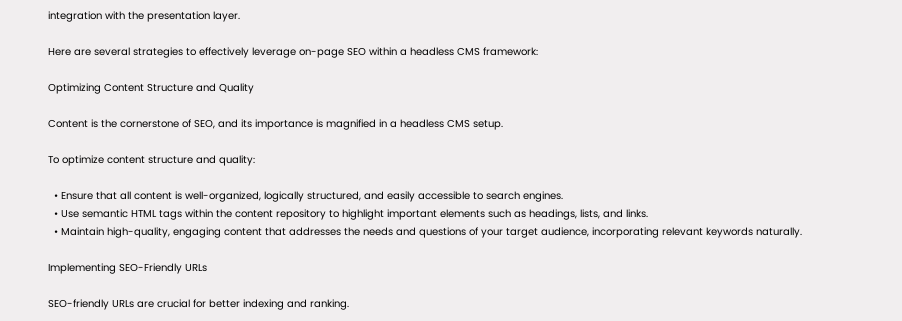integration with the presentation layer.

Here are several strategies to effectively leverage on-page SEO within a headless CMS framework:

Optimizing Content Structure and Quality

Content is the cornerstone of SEO, and its importance is magnified in a headless CMS setup.

To optimize content structure and quality:

  • Ensure that all content is well-organized, logically structured, and easily accessible to search engines.
  • Use semantic HTML tags within the content repository to highlight important elements such as headings, lists, and links.
  • Maintain high-quality, engaging content that addresses the needs and questions of your target audience, incorporating relevant keywords naturally.

Implementing SEO-Friendly URLs

SEO-friendly URLs are crucial for better indexing and ranking.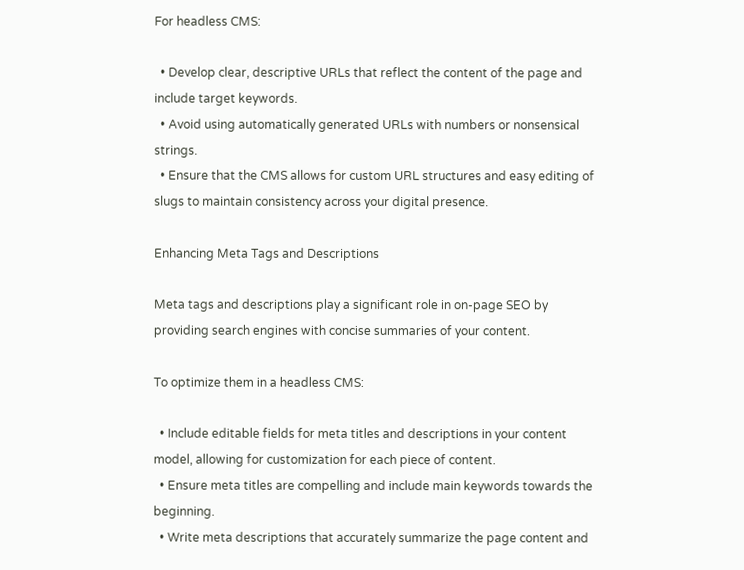For headless CMS:

  • Develop clear, descriptive URLs that reflect the content of the page and include target keywords.
  • Avoid using automatically generated URLs with numbers or nonsensical strings.
  • Ensure that the CMS allows for custom URL structures and easy editing of slugs to maintain consistency across your digital presence.

Enhancing Meta Tags and Descriptions

Meta tags and descriptions play a significant role in on-page SEO by providing search engines with concise summaries of your content.

To optimize them in a headless CMS:

  • Include editable fields for meta titles and descriptions in your content model, allowing for customization for each piece of content.
  • Ensure meta titles are compelling and include main keywords towards the beginning.
  • Write meta descriptions that accurately summarize the page content and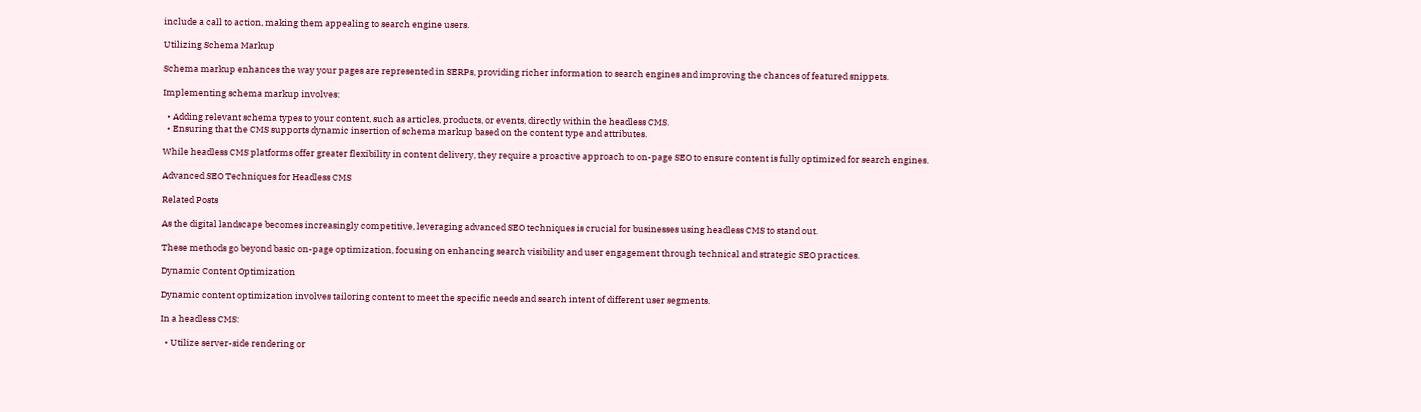include a call to action, making them appealing to search engine users.

Utilizing Schema Markup

Schema markup enhances the way your pages are represented in SERPs, providing richer information to search engines and improving the chances of featured snippets.

Implementing schema markup involves:

  • Adding relevant schema types to your content, such as articles, products, or events, directly within the headless CMS.
  • Ensuring that the CMS supports dynamic insertion of schema markup based on the content type and attributes.

While headless CMS platforms offer greater flexibility in content delivery, they require a proactive approach to on-page SEO to ensure content is fully optimized for search engines.

Advanced SEO Techniques for Headless CMS

Related Posts

As the digital landscape becomes increasingly competitive, leveraging advanced SEO techniques is crucial for businesses using headless CMS to stand out.

These methods go beyond basic on-page optimization, focusing on enhancing search visibility and user engagement through technical and strategic SEO practices.

Dynamic Content Optimization

Dynamic content optimization involves tailoring content to meet the specific needs and search intent of different user segments.

In a headless CMS:

  • Utilize server-side rendering or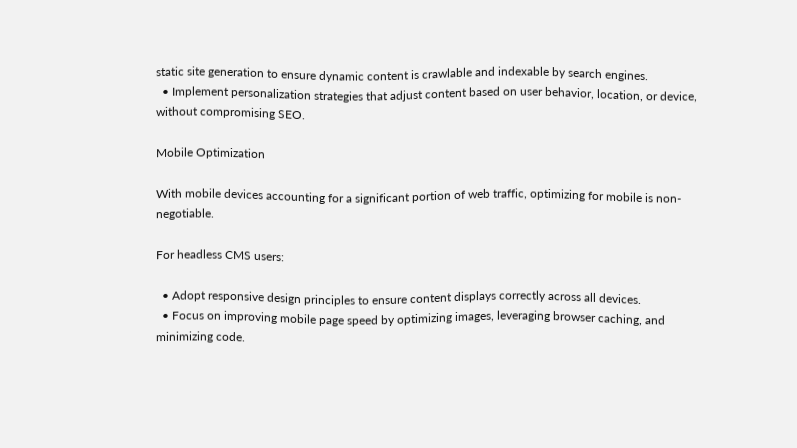static site generation to ensure dynamic content is crawlable and indexable by search engines.
  • Implement personalization strategies that adjust content based on user behavior, location, or device, without compromising SEO.

Mobile Optimization

With mobile devices accounting for a significant portion of web traffic, optimizing for mobile is non-negotiable.

For headless CMS users:

  • Adopt responsive design principles to ensure content displays correctly across all devices.
  • Focus on improving mobile page speed by optimizing images, leveraging browser caching, and minimizing code.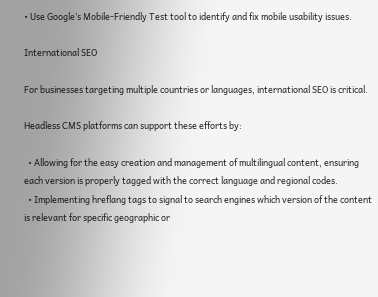• Use Google’s Mobile-Friendly Test tool to identify and fix mobile usability issues.

International SEO

For businesses targeting multiple countries or languages, international SEO is critical.

Headless CMS platforms can support these efforts by:

  • Allowing for the easy creation and management of multilingual content, ensuring each version is properly tagged with the correct language and regional codes.
  • Implementing hreflang tags to signal to search engines which version of the content is relevant for specific geographic or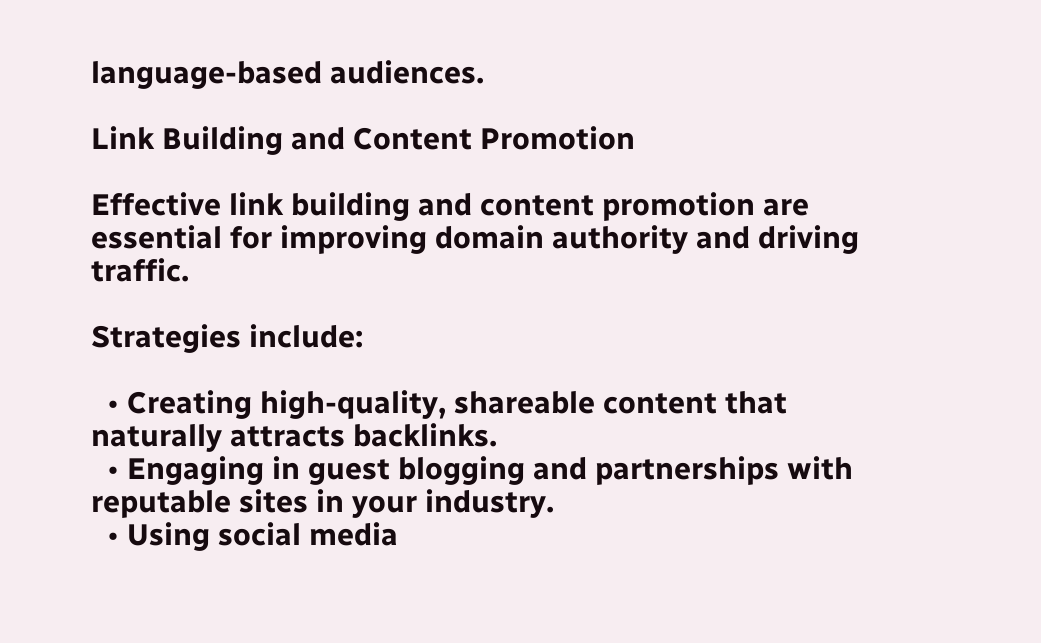language-based audiences.

Link Building and Content Promotion

Effective link building and content promotion are essential for improving domain authority and driving traffic.

Strategies include:

  • Creating high-quality, shareable content that naturally attracts backlinks.
  • Engaging in guest blogging and partnerships with reputable sites in your industry.
  • Using social media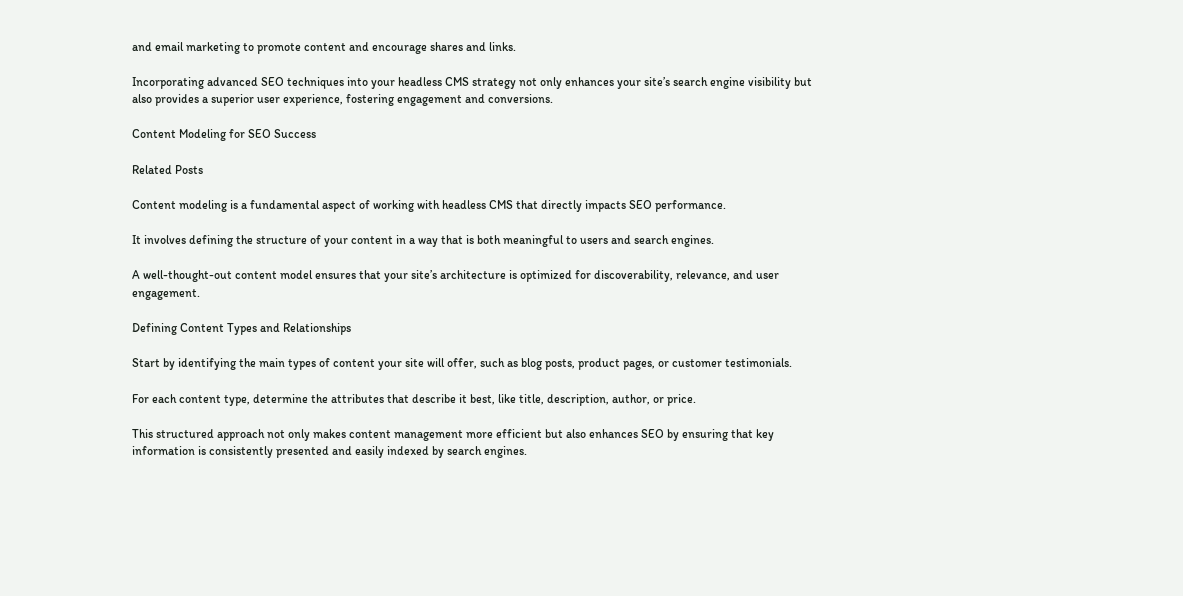and email marketing to promote content and encourage shares and links.

Incorporating advanced SEO techniques into your headless CMS strategy not only enhances your site’s search engine visibility but also provides a superior user experience, fostering engagement and conversions.

Content Modeling for SEO Success

Related Posts

Content modeling is a fundamental aspect of working with headless CMS that directly impacts SEO performance.

It involves defining the structure of your content in a way that is both meaningful to users and search engines.

A well-thought-out content model ensures that your site’s architecture is optimized for discoverability, relevance, and user engagement.

Defining Content Types and Relationships

Start by identifying the main types of content your site will offer, such as blog posts, product pages, or customer testimonials.

For each content type, determine the attributes that describe it best, like title, description, author, or price.

This structured approach not only makes content management more efficient but also enhances SEO by ensuring that key information is consistently presented and easily indexed by search engines.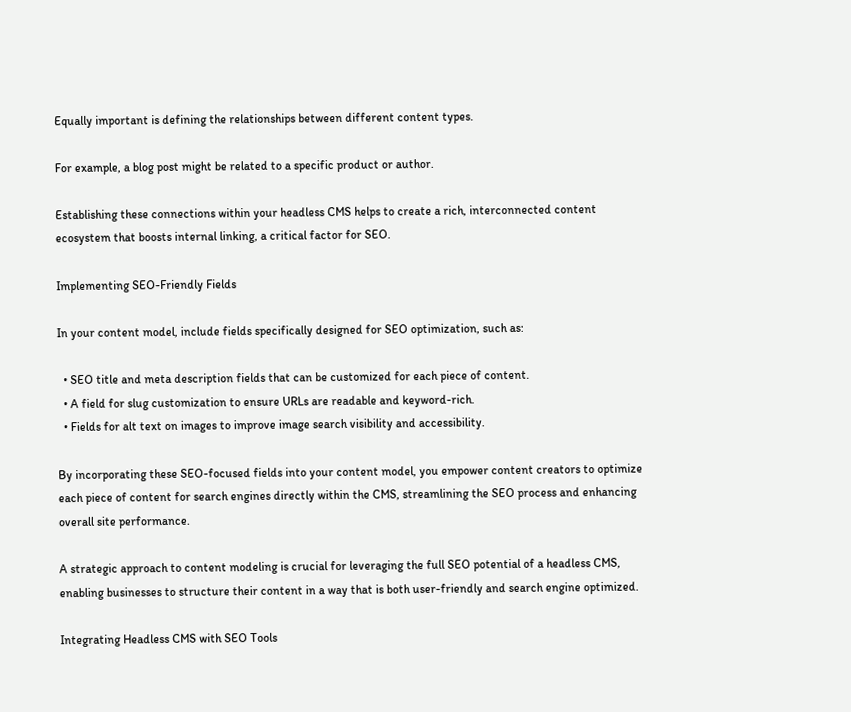Equally important is defining the relationships between different content types.

For example, a blog post might be related to a specific product or author.

Establishing these connections within your headless CMS helps to create a rich, interconnected content ecosystem that boosts internal linking, a critical factor for SEO.

Implementing SEO-Friendly Fields

In your content model, include fields specifically designed for SEO optimization, such as:

  • SEO title and meta description fields that can be customized for each piece of content.
  • A field for slug customization to ensure URLs are readable and keyword-rich.
  • Fields for alt text on images to improve image search visibility and accessibility.

By incorporating these SEO-focused fields into your content model, you empower content creators to optimize each piece of content for search engines directly within the CMS, streamlining the SEO process and enhancing overall site performance.

A strategic approach to content modeling is crucial for leveraging the full SEO potential of a headless CMS, enabling businesses to structure their content in a way that is both user-friendly and search engine optimized.

Integrating Headless CMS with SEO Tools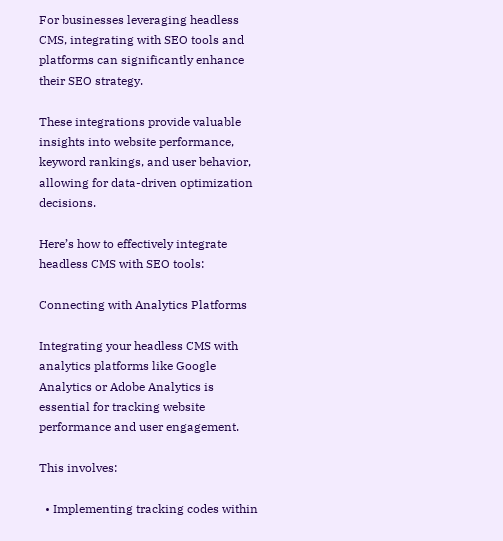For businesses leveraging headless CMS, integrating with SEO tools and platforms can significantly enhance their SEO strategy.

These integrations provide valuable insights into website performance, keyword rankings, and user behavior, allowing for data-driven optimization decisions.

Here’s how to effectively integrate headless CMS with SEO tools:

Connecting with Analytics Platforms

Integrating your headless CMS with analytics platforms like Google Analytics or Adobe Analytics is essential for tracking website performance and user engagement.

This involves:

  • Implementing tracking codes within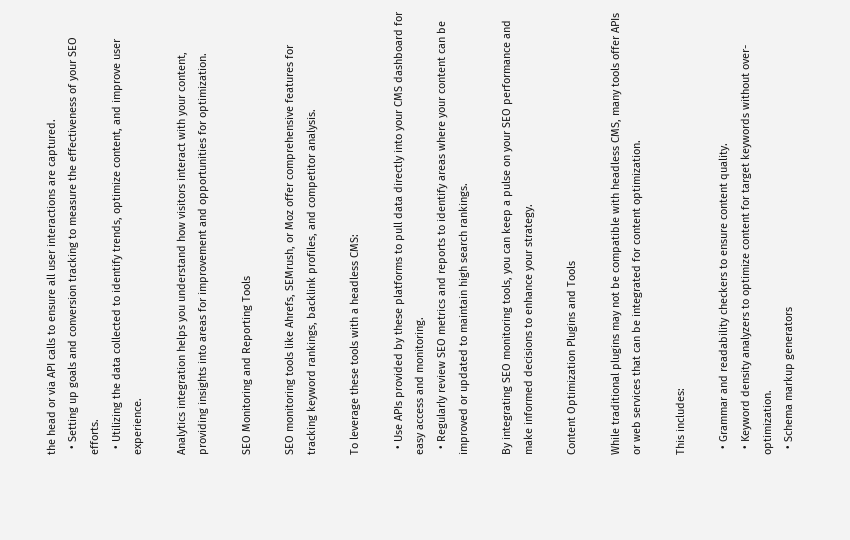the head or via API calls to ensure all user interactions are captured.
  • Setting up goals and conversion tracking to measure the effectiveness of your SEO efforts.
  • Utilizing the data collected to identify trends, optimize content, and improve user experience.

Analytics integration helps you understand how visitors interact with your content, providing insights into areas for improvement and opportunities for optimization.

SEO Monitoring and Reporting Tools

SEO monitoring tools like Ahrefs, SEMrush, or Moz offer comprehensive features for tracking keyword rankings, backlink profiles, and competitor analysis.

To leverage these tools with a headless CMS:

  • Use APIs provided by these platforms to pull data directly into your CMS dashboard for easy access and monitoring.
  • Regularly review SEO metrics and reports to identify areas where your content can be improved or updated to maintain high search rankings.

By integrating SEO monitoring tools, you can keep a pulse on your SEO performance and make informed decisions to enhance your strategy.

Content Optimization Plugins and Tools

While traditional plugins may not be compatible with headless CMS, many tools offer APIs or web services that can be integrated for content optimization.

This includes:

  • Grammar and readability checkers to ensure content quality.
  • Keyword density analyzers to optimize content for target keywords without over-optimization.
  • Schema markup generators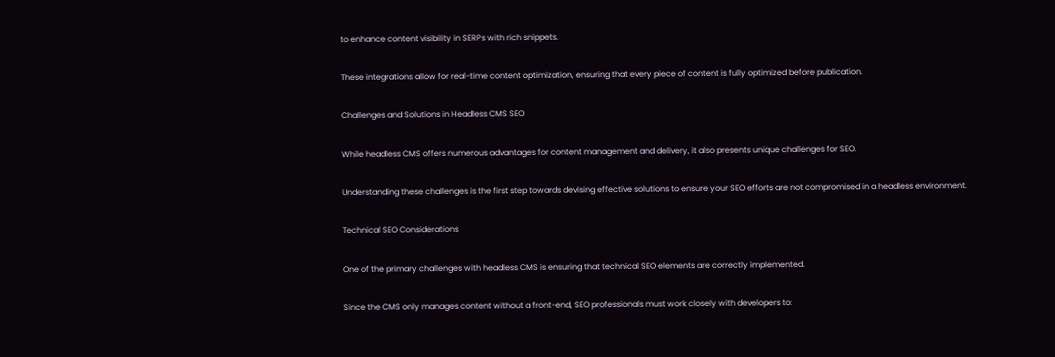to enhance content visibility in SERPs with rich snippets.

These integrations allow for real-time content optimization, ensuring that every piece of content is fully optimized before publication.

Challenges and Solutions in Headless CMS SEO

While headless CMS offers numerous advantages for content management and delivery, it also presents unique challenges for SEO.

Understanding these challenges is the first step towards devising effective solutions to ensure your SEO efforts are not compromised in a headless environment.

Technical SEO Considerations

One of the primary challenges with headless CMS is ensuring that technical SEO elements are correctly implemented.

Since the CMS only manages content without a front-end, SEO professionals must work closely with developers to: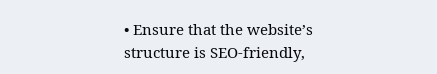• Ensure that the website’s structure is SEO-friendly,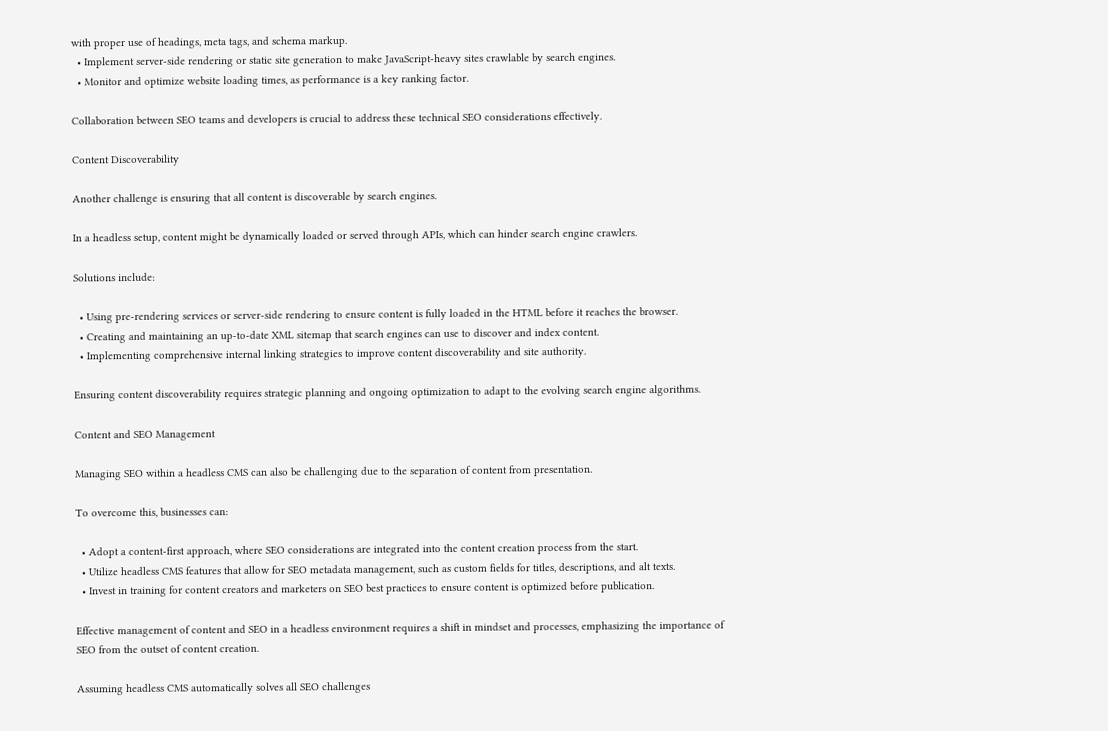with proper use of headings, meta tags, and schema markup.
  • Implement server-side rendering or static site generation to make JavaScript-heavy sites crawlable by search engines.
  • Monitor and optimize website loading times, as performance is a key ranking factor.

Collaboration between SEO teams and developers is crucial to address these technical SEO considerations effectively.

Content Discoverability

Another challenge is ensuring that all content is discoverable by search engines.

In a headless setup, content might be dynamically loaded or served through APIs, which can hinder search engine crawlers.

Solutions include:

  • Using pre-rendering services or server-side rendering to ensure content is fully loaded in the HTML before it reaches the browser.
  • Creating and maintaining an up-to-date XML sitemap that search engines can use to discover and index content.
  • Implementing comprehensive internal linking strategies to improve content discoverability and site authority.

Ensuring content discoverability requires strategic planning and ongoing optimization to adapt to the evolving search engine algorithms.

Content and SEO Management

Managing SEO within a headless CMS can also be challenging due to the separation of content from presentation.

To overcome this, businesses can:

  • Adopt a content-first approach, where SEO considerations are integrated into the content creation process from the start.
  • Utilize headless CMS features that allow for SEO metadata management, such as custom fields for titles, descriptions, and alt texts.
  • Invest in training for content creators and marketers on SEO best practices to ensure content is optimized before publication.

Effective management of content and SEO in a headless environment requires a shift in mindset and processes, emphasizing the importance of SEO from the outset of content creation.

Assuming headless CMS automatically solves all SEO challenges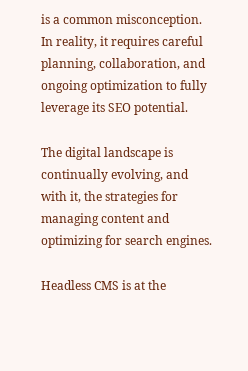is a common misconception. In reality, it requires careful planning, collaboration, and ongoing optimization to fully leverage its SEO potential.

The digital landscape is continually evolving, and with it, the strategies for managing content and optimizing for search engines.

Headless CMS is at the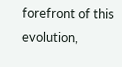forefront of this evolution,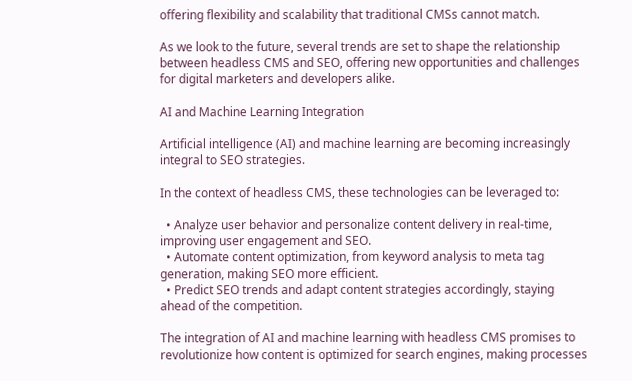offering flexibility and scalability that traditional CMSs cannot match.

As we look to the future, several trends are set to shape the relationship between headless CMS and SEO, offering new opportunities and challenges for digital marketers and developers alike.

AI and Machine Learning Integration

Artificial intelligence (AI) and machine learning are becoming increasingly integral to SEO strategies.

In the context of headless CMS, these technologies can be leveraged to:

  • Analyze user behavior and personalize content delivery in real-time, improving user engagement and SEO.
  • Automate content optimization, from keyword analysis to meta tag generation, making SEO more efficient.
  • Predict SEO trends and adapt content strategies accordingly, staying ahead of the competition.

The integration of AI and machine learning with headless CMS promises to revolutionize how content is optimized for search engines, making processes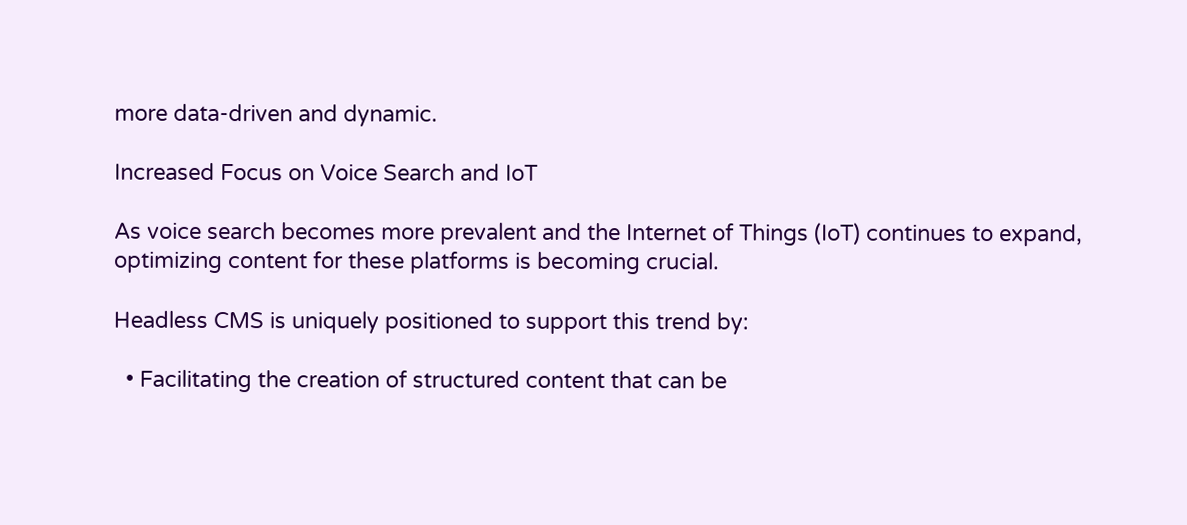more data-driven and dynamic.

Increased Focus on Voice Search and IoT

As voice search becomes more prevalent and the Internet of Things (IoT) continues to expand, optimizing content for these platforms is becoming crucial.

Headless CMS is uniquely positioned to support this trend by:

  • Facilitating the creation of structured content that can be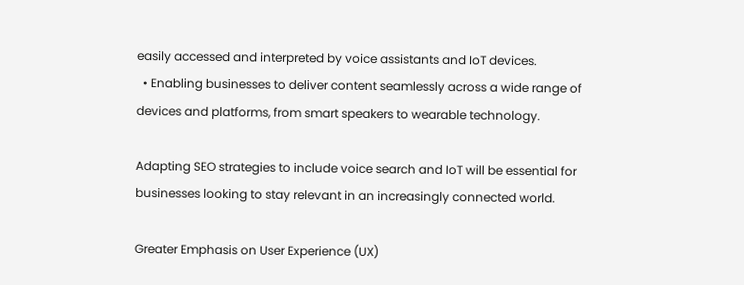easily accessed and interpreted by voice assistants and IoT devices.
  • Enabling businesses to deliver content seamlessly across a wide range of devices and platforms, from smart speakers to wearable technology.

Adapting SEO strategies to include voice search and IoT will be essential for businesses looking to stay relevant in an increasingly connected world.

Greater Emphasis on User Experience (UX)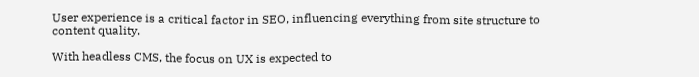User experience is a critical factor in SEO, influencing everything from site structure to content quality.

With headless CMS, the focus on UX is expected to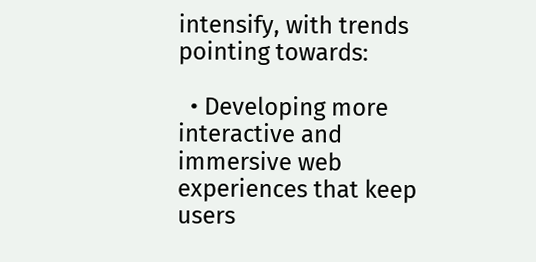intensify, with trends pointing towards:

  • Developing more interactive and immersive web experiences that keep users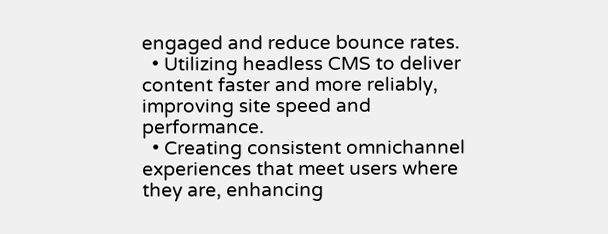engaged and reduce bounce rates.
  • Utilizing headless CMS to deliver content faster and more reliably, improving site speed and performance.
  • Creating consistent omnichannel experiences that meet users where they are, enhancing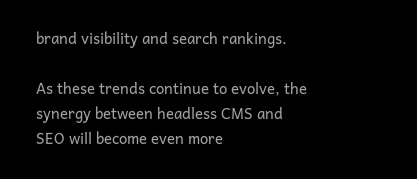brand visibility and search rankings.

As these trends continue to evolve, the synergy between headless CMS and SEO will become even more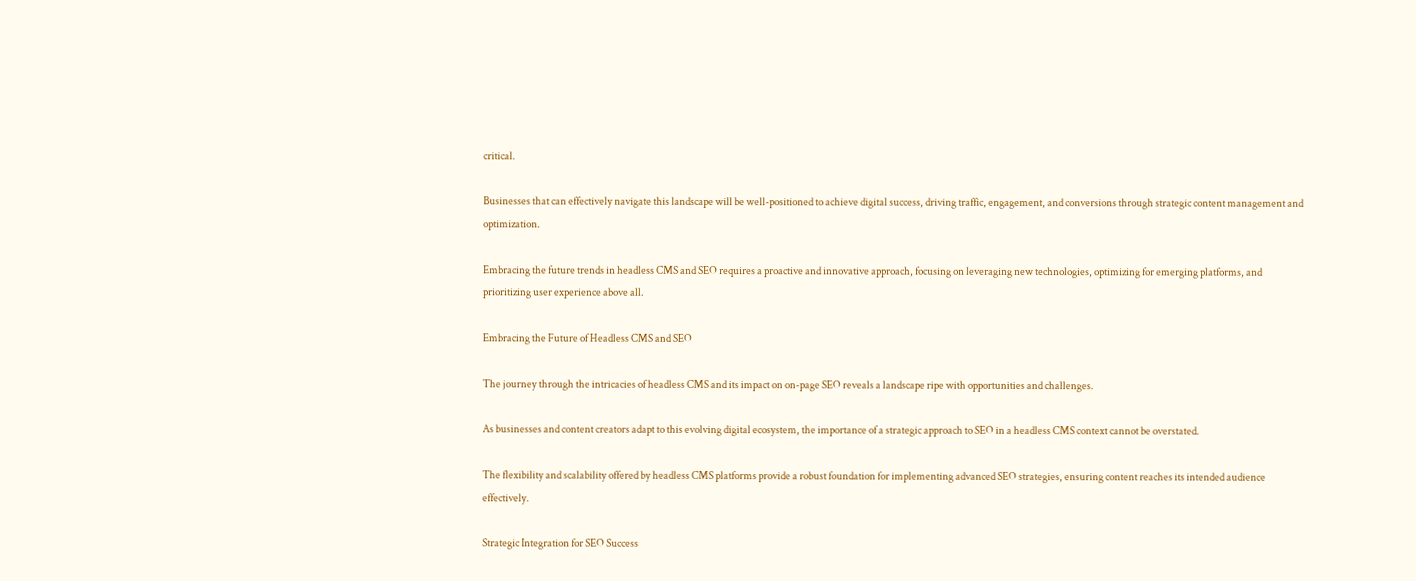critical.

Businesses that can effectively navigate this landscape will be well-positioned to achieve digital success, driving traffic, engagement, and conversions through strategic content management and optimization.

Embracing the future trends in headless CMS and SEO requires a proactive and innovative approach, focusing on leveraging new technologies, optimizing for emerging platforms, and prioritizing user experience above all.

Embracing the Future of Headless CMS and SEO

The journey through the intricacies of headless CMS and its impact on on-page SEO reveals a landscape ripe with opportunities and challenges.

As businesses and content creators adapt to this evolving digital ecosystem, the importance of a strategic approach to SEO in a headless CMS context cannot be overstated.

The flexibility and scalability offered by headless CMS platforms provide a robust foundation for implementing advanced SEO strategies, ensuring content reaches its intended audience effectively.

Strategic Integration for SEO Success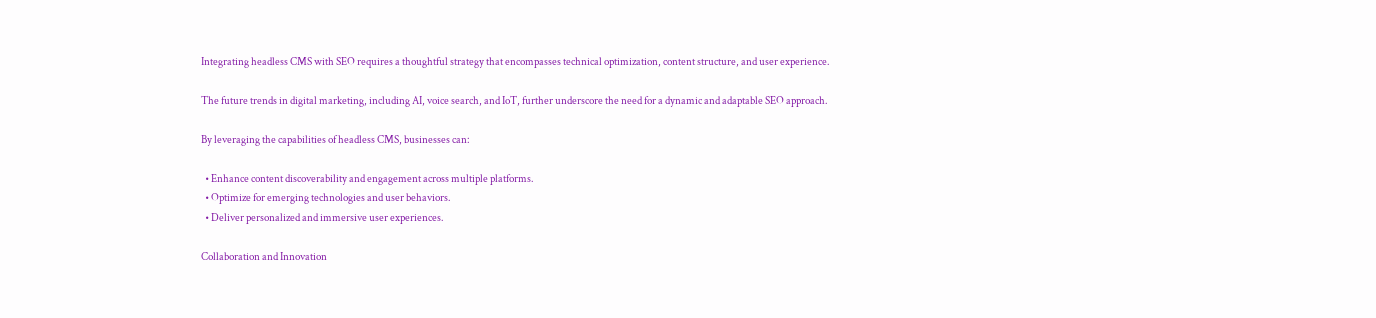Integrating headless CMS with SEO requires a thoughtful strategy that encompasses technical optimization, content structure, and user experience.

The future trends in digital marketing, including AI, voice search, and IoT, further underscore the need for a dynamic and adaptable SEO approach.

By leveraging the capabilities of headless CMS, businesses can:

  • Enhance content discoverability and engagement across multiple platforms.
  • Optimize for emerging technologies and user behaviors.
  • Deliver personalized and immersive user experiences.

Collaboration and Innovation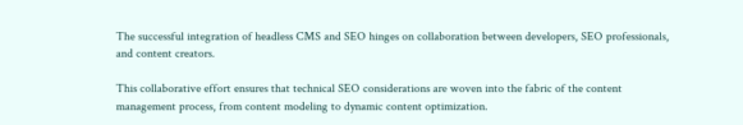The successful integration of headless CMS and SEO hinges on collaboration between developers, SEO professionals, and content creators.

This collaborative effort ensures that technical SEO considerations are woven into the fabric of the content management process, from content modeling to dynamic content optimization.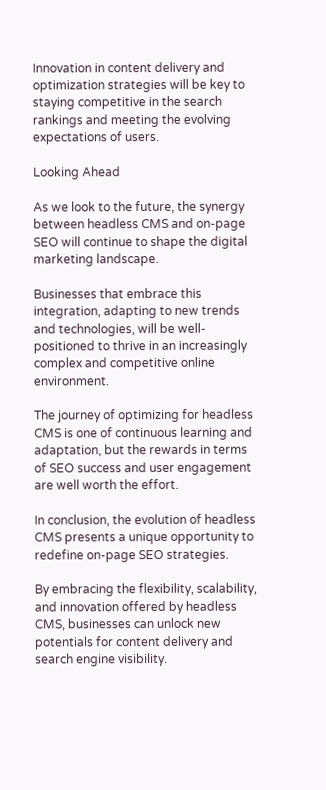Innovation in content delivery and optimization strategies will be key to staying competitive in the search rankings and meeting the evolving expectations of users.

Looking Ahead

As we look to the future, the synergy between headless CMS and on-page SEO will continue to shape the digital marketing landscape.

Businesses that embrace this integration, adapting to new trends and technologies, will be well-positioned to thrive in an increasingly complex and competitive online environment.

The journey of optimizing for headless CMS is one of continuous learning and adaptation, but the rewards in terms of SEO success and user engagement are well worth the effort.

In conclusion, the evolution of headless CMS presents a unique opportunity to redefine on-page SEO strategies.

By embracing the flexibility, scalability, and innovation offered by headless CMS, businesses can unlock new potentials for content delivery and search engine visibility.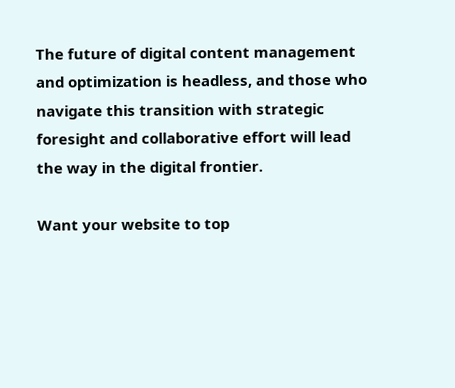The future of digital content management and optimization is headless, and those who navigate this transition with strategic foresight and collaborative effort will lead the way in the digital frontier.

Want your website to top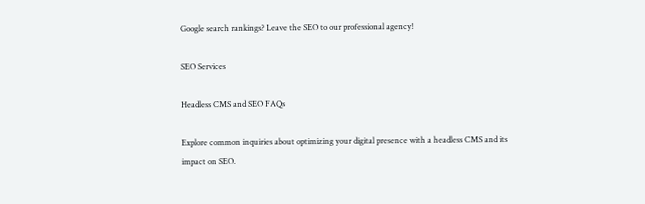Google search rankings? Leave the SEO to our professional agency!

SEO Services

Headless CMS and SEO FAQs

Explore common inquiries about optimizing your digital presence with a headless CMS and its impact on SEO.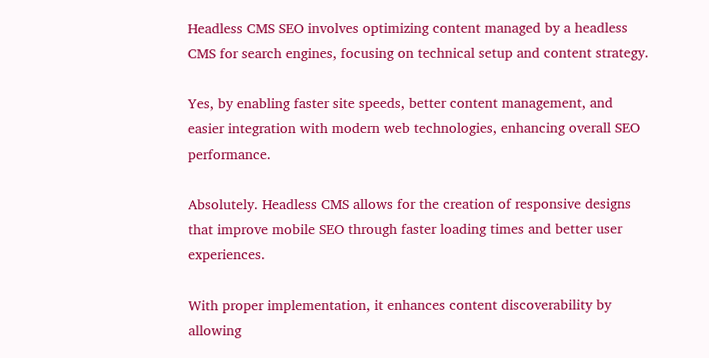Headless CMS SEO involves optimizing content managed by a headless CMS for search engines, focusing on technical setup and content strategy.

Yes, by enabling faster site speeds, better content management, and easier integration with modern web technologies, enhancing overall SEO performance.

Absolutely. Headless CMS allows for the creation of responsive designs that improve mobile SEO through faster loading times and better user experiences.

With proper implementation, it enhances content discoverability by allowing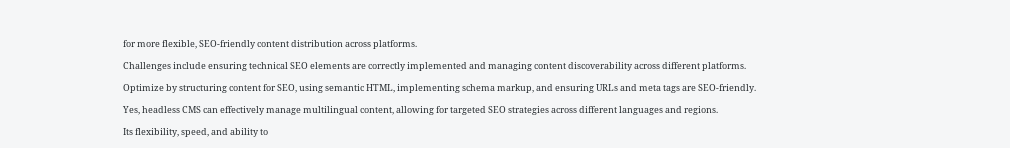for more flexible, SEO-friendly content distribution across platforms.

Challenges include ensuring technical SEO elements are correctly implemented and managing content discoverability across different platforms.

Optimize by structuring content for SEO, using semantic HTML, implementing schema markup, and ensuring URLs and meta tags are SEO-friendly.

Yes, headless CMS can effectively manage multilingual content, allowing for targeted SEO strategies across different languages and regions.

Its flexibility, speed, and ability to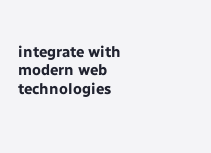integrate with modern web technologies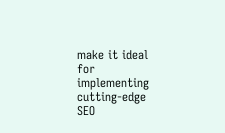make it ideal for implementing cutting-edge SEO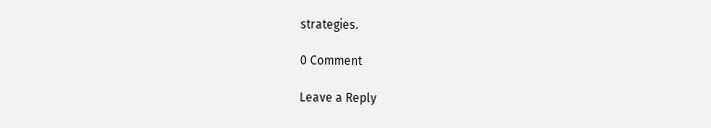strategies.

0 Comment

Leave a Reply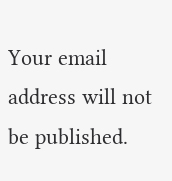Your email address will not be published.